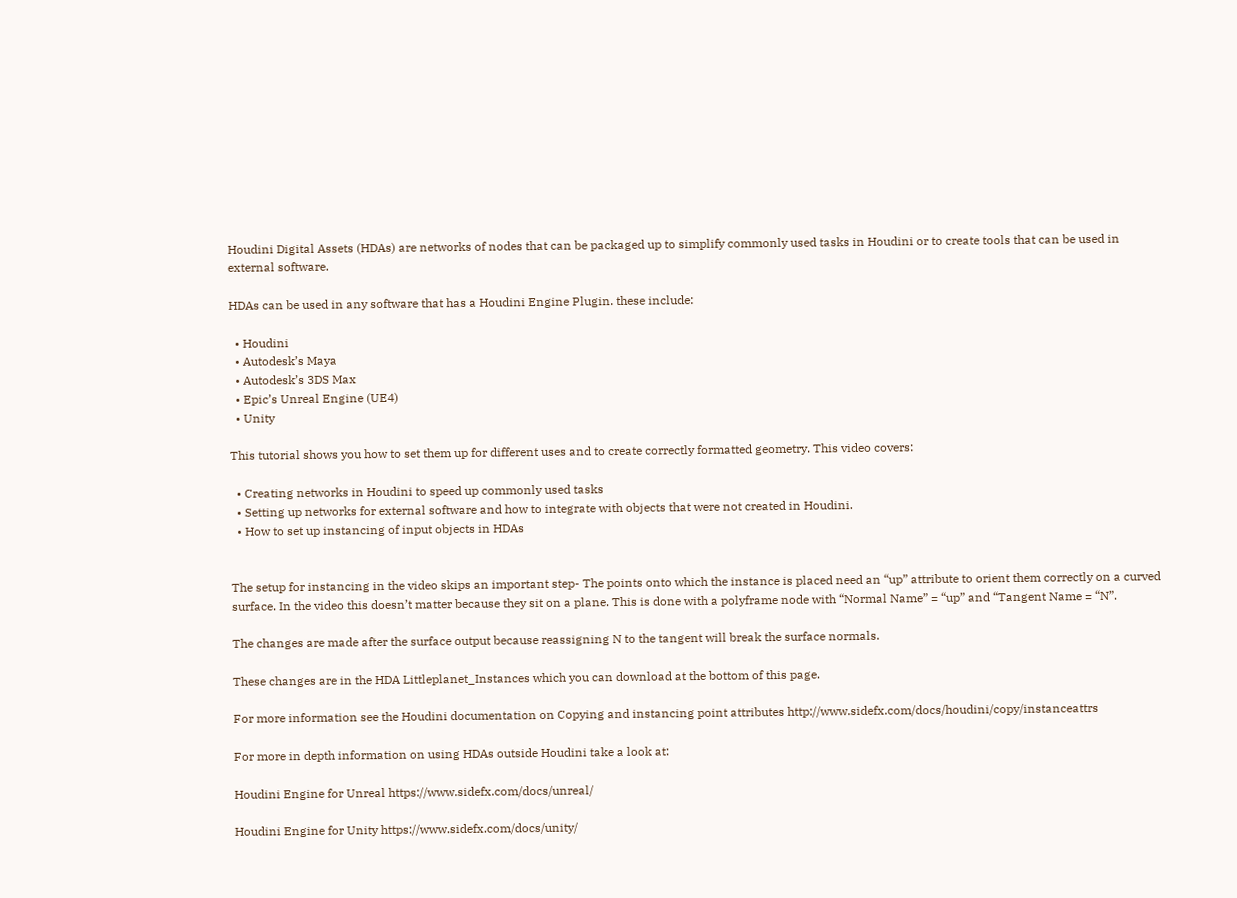Houdini Digital Assets (HDAs) are networks of nodes that can be packaged up to simplify commonly used tasks in Houdini or to create tools that can be used in external software.

HDAs can be used in any software that has a Houdini Engine Plugin. these include:

  • Houdini
  • Autodesk’s Maya
  • Autodesk’s 3DS Max
  • Epic’s Unreal Engine (UE4)
  • Unity

This tutorial shows you how to set them up for different uses and to create correctly formatted geometry. This video covers:

  • Creating networks in Houdini to speed up commonly used tasks
  • Setting up networks for external software and how to integrate with objects that were not created in Houdini.
  • How to set up instancing of input objects in HDAs


The setup for instancing in the video skips an important step- The points onto which the instance is placed need an “up” attribute to orient them correctly on a curved surface. In the video this doesn’t matter because they sit on a plane. This is done with a polyframe node with “Normal Name” = “up” and “Tangent Name = “N”.

The changes are made after the surface output because reassigning N to the tangent will break the surface normals.

These changes are in the HDA Littleplanet_Instances which you can download at the bottom of this page.

For more information see the Houdini documentation on Copying and instancing point attributes http://www.sidefx.com/docs/houdini/copy/instanceattrs

For more in depth information on using HDAs outside Houdini take a look at:

Houdini Engine for Unreal https://www.sidefx.com/docs/unreal/

Houdini Engine for Unity https://www.sidefx.com/docs/unity/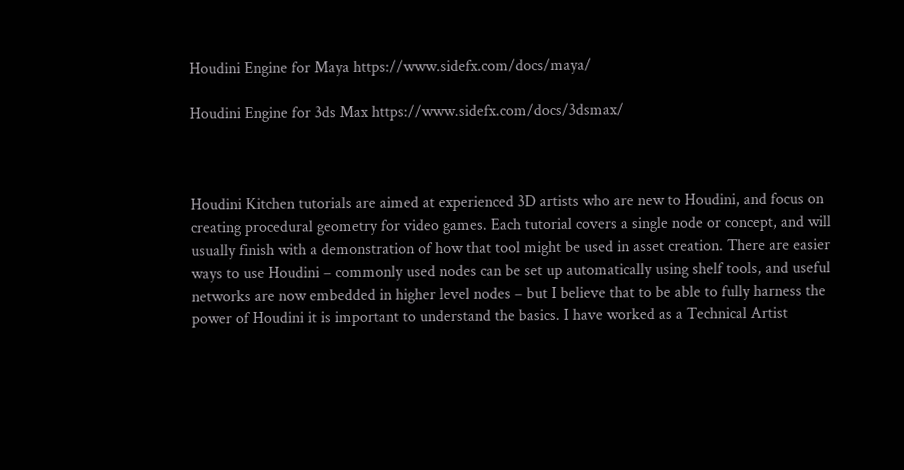Houdini Engine for Maya https://www.sidefx.com/docs/maya/

Houdini Engine for 3ds Max https://www.sidefx.com/docs/3dsmax/



Houdini Kitchen tutorials are aimed at experienced 3D artists who are new to Houdini, and focus on creating procedural geometry for video games. Each tutorial covers a single node or concept, and will usually finish with a demonstration of how that tool might be used in asset creation. There are easier ways to use Houdini – commonly used nodes can be set up automatically using shelf tools, and useful networks are now embedded in higher level nodes – but I believe that to be able to fully harness the power of Houdini it is important to understand the basics. I have worked as a Technical Artist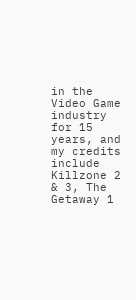in the Video Game industry for 15 years, and my credits include Killzone 2 & 3, The Getaway 1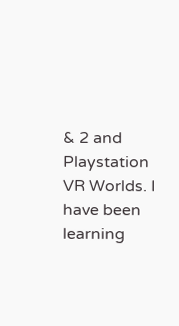& 2 and Playstation VR Worlds. I have been learning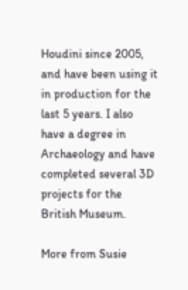Houdini since 2005, and have been using it in production for the last 5 years. I also have a degree in Archaeology and have completed several 3D projects for the British Museum.

More from Susie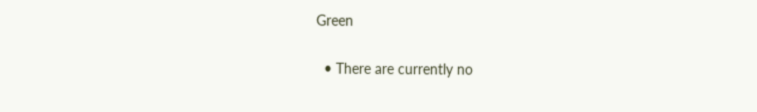Green


  • There are currently no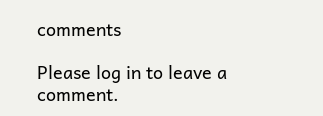comments

Please log in to leave a comment.